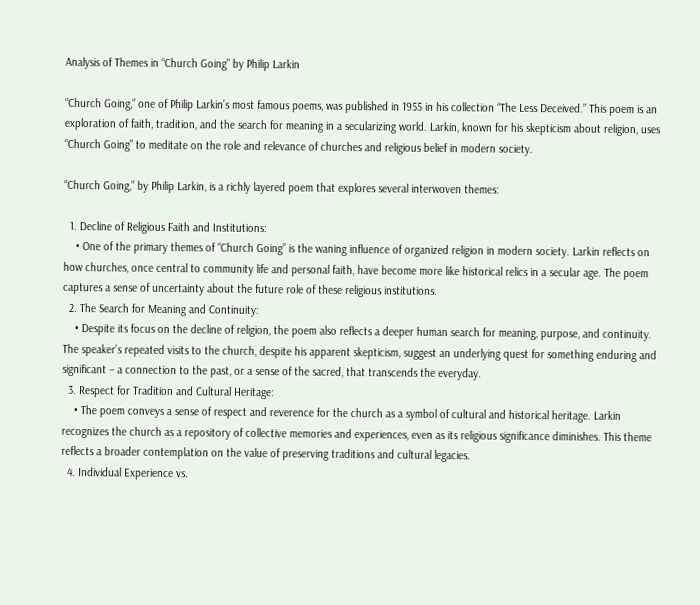Analysis of Themes in “Church Going” by Philip Larkin

“Church Going,” one of Philip Larkin’s most famous poems, was published in 1955 in his collection “The Less Deceived.” This poem is an exploration of faith, tradition, and the search for meaning in a secularizing world. Larkin, known for his skepticism about religion, uses “Church Going” to meditate on the role and relevance of churches and religious belief in modern society.

“Church Going,” by Philip Larkin, is a richly layered poem that explores several interwoven themes:

  1. Decline of Religious Faith and Institutions:
    • One of the primary themes of “Church Going” is the waning influence of organized religion in modern society. Larkin reflects on how churches, once central to community life and personal faith, have become more like historical relics in a secular age. The poem captures a sense of uncertainty about the future role of these religious institutions.
  2. The Search for Meaning and Continuity:
    • Despite its focus on the decline of religion, the poem also reflects a deeper human search for meaning, purpose, and continuity. The speaker’s repeated visits to the church, despite his apparent skepticism, suggest an underlying quest for something enduring and significant – a connection to the past, or a sense of the sacred, that transcends the everyday.
  3. Respect for Tradition and Cultural Heritage:
    • The poem conveys a sense of respect and reverence for the church as a symbol of cultural and historical heritage. Larkin recognizes the church as a repository of collective memories and experiences, even as its religious significance diminishes. This theme reflects a broader contemplation on the value of preserving traditions and cultural legacies.
  4. Individual Experience vs.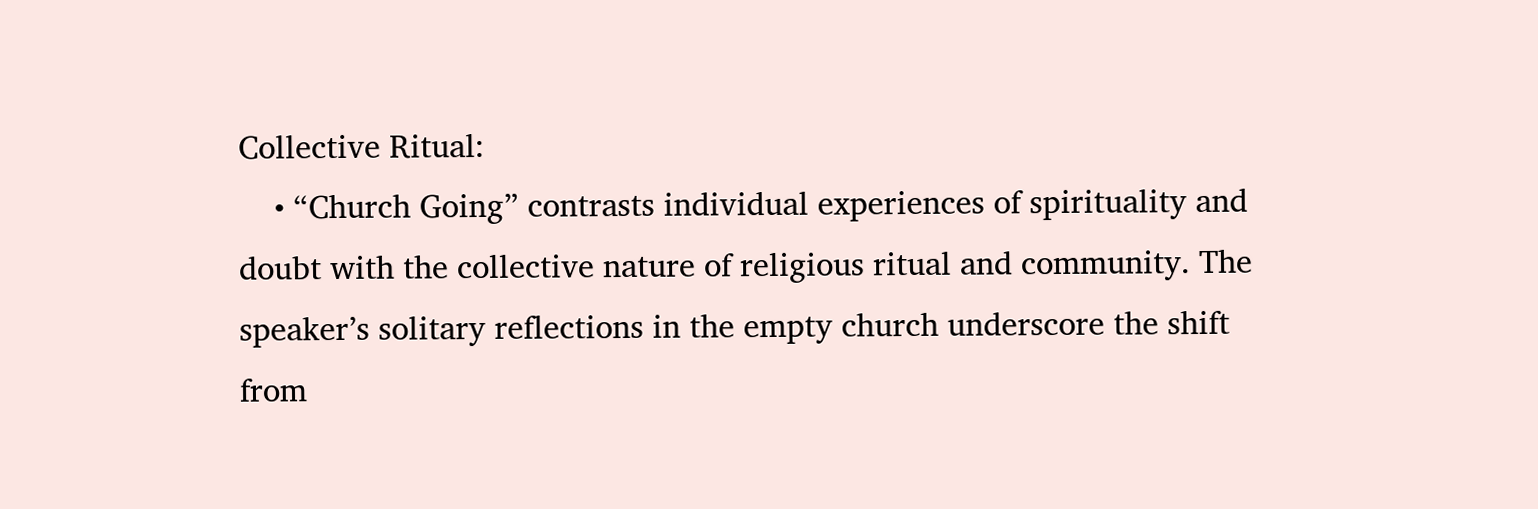Collective Ritual:
    • “Church Going” contrasts individual experiences of spirituality and doubt with the collective nature of religious ritual and community. The speaker’s solitary reflections in the empty church underscore the shift from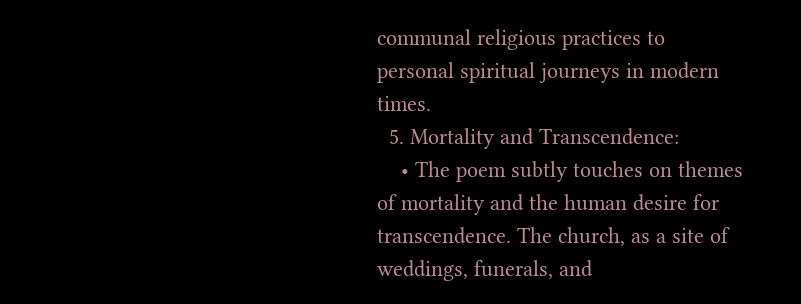communal religious practices to personal spiritual journeys in modern times.
  5. Mortality and Transcendence:
    • The poem subtly touches on themes of mortality and the human desire for transcendence. The church, as a site of weddings, funerals, and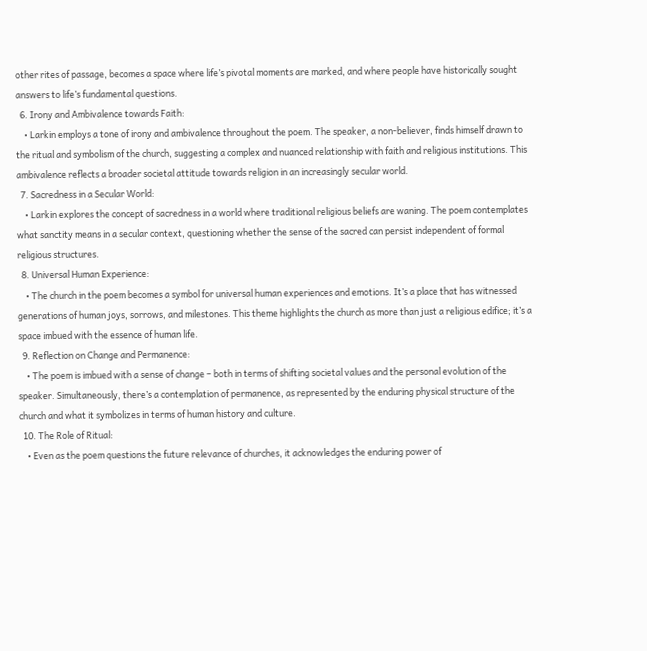other rites of passage, becomes a space where life’s pivotal moments are marked, and where people have historically sought answers to life’s fundamental questions.
  6. Irony and Ambivalence towards Faith:
    • Larkin employs a tone of irony and ambivalence throughout the poem. The speaker, a non-believer, finds himself drawn to the ritual and symbolism of the church, suggesting a complex and nuanced relationship with faith and religious institutions. This ambivalence reflects a broader societal attitude towards religion in an increasingly secular world.
  7. Sacredness in a Secular World:
    • Larkin explores the concept of sacredness in a world where traditional religious beliefs are waning. The poem contemplates what sanctity means in a secular context, questioning whether the sense of the sacred can persist independent of formal religious structures.
  8. Universal Human Experience:
    • The church in the poem becomes a symbol for universal human experiences and emotions. It’s a place that has witnessed generations of human joys, sorrows, and milestones. This theme highlights the church as more than just a religious edifice; it’s a space imbued with the essence of human life.
  9. Reflection on Change and Permanence:
    • The poem is imbued with a sense of change – both in terms of shifting societal values and the personal evolution of the speaker. Simultaneously, there’s a contemplation of permanence, as represented by the enduring physical structure of the church and what it symbolizes in terms of human history and culture.
  10. The Role of Ritual:
    • Even as the poem questions the future relevance of churches, it acknowledges the enduring power of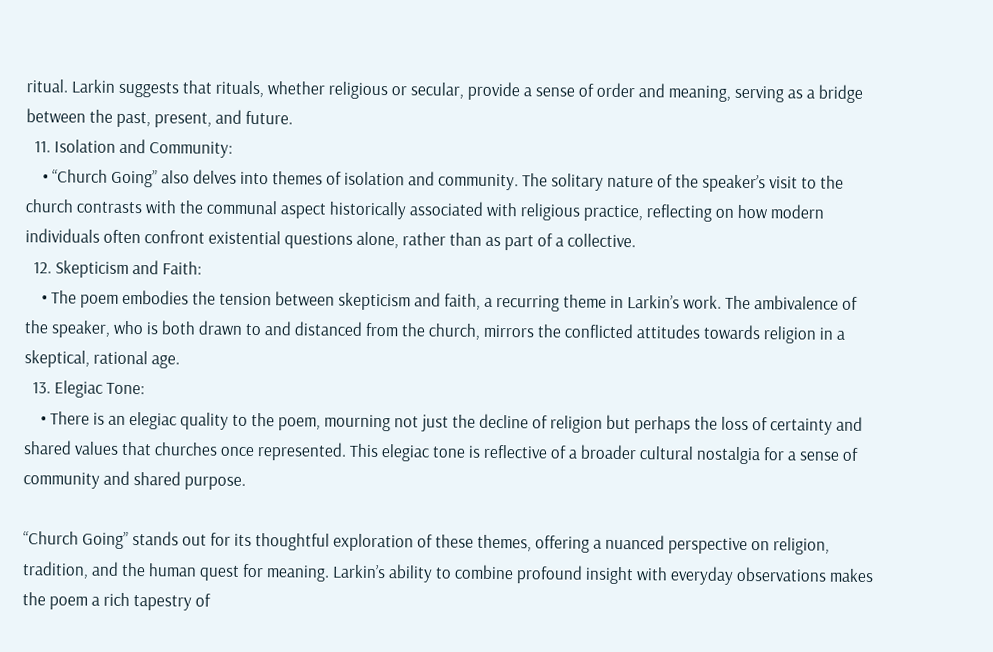ritual. Larkin suggests that rituals, whether religious or secular, provide a sense of order and meaning, serving as a bridge between the past, present, and future.
  11. Isolation and Community:
    • “Church Going” also delves into themes of isolation and community. The solitary nature of the speaker’s visit to the church contrasts with the communal aspect historically associated with religious practice, reflecting on how modern individuals often confront existential questions alone, rather than as part of a collective.
  12. Skepticism and Faith:
    • The poem embodies the tension between skepticism and faith, a recurring theme in Larkin’s work. The ambivalence of the speaker, who is both drawn to and distanced from the church, mirrors the conflicted attitudes towards religion in a skeptical, rational age.
  13. Elegiac Tone:
    • There is an elegiac quality to the poem, mourning not just the decline of religion but perhaps the loss of certainty and shared values that churches once represented. This elegiac tone is reflective of a broader cultural nostalgia for a sense of community and shared purpose.

“Church Going” stands out for its thoughtful exploration of these themes, offering a nuanced perspective on religion, tradition, and the human quest for meaning. Larkin’s ability to combine profound insight with everyday observations makes the poem a rich tapestry of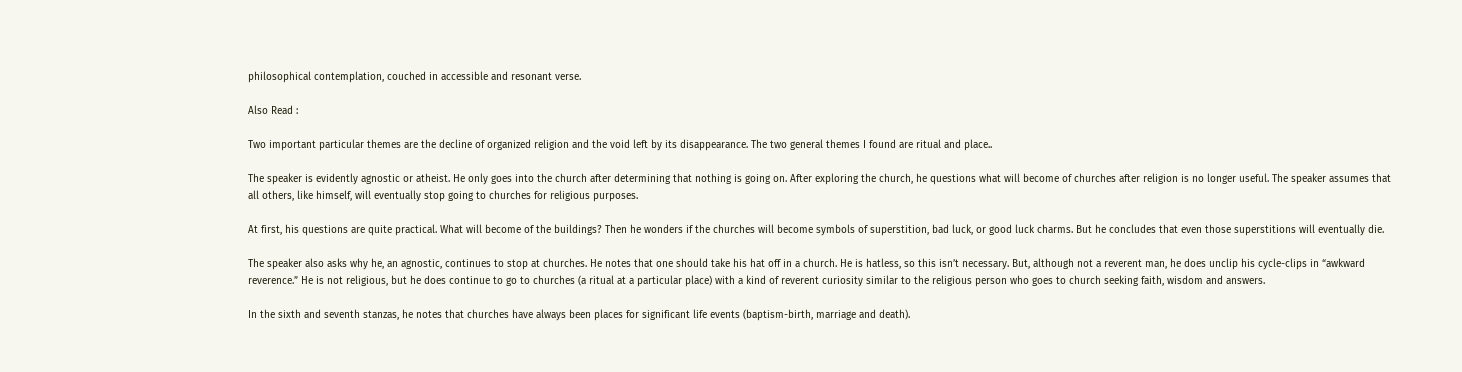philosophical contemplation, couched in accessible and resonant verse.

Also Read :

Two important particular themes are the decline of organized religion and the void left by its disappearance. The two general themes I found are ritual and place..

The speaker is evidently agnostic or atheist. He only goes into the church after determining that nothing is going on. After exploring the church, he questions what will become of churches after religion is no longer useful. The speaker assumes that all others, like himself, will eventually stop going to churches for religious purposes.

At first, his questions are quite practical. What will become of the buildings? Then he wonders if the churches will become symbols of superstition, bad luck, or good luck charms. But he concludes that even those superstitions will eventually die.

The speaker also asks why he, an agnostic, continues to stop at churches. He notes that one should take his hat off in a church. He is hatless, so this isn’t necessary. But, although not a reverent man, he does unclip his cycle-clips in “awkward reverence.” He is not religious, but he does continue to go to churches (a ritual at a particular place) with a kind of reverent curiosity similar to the religious person who goes to church seeking faith, wisdom and answers.

In the sixth and seventh stanzas, he notes that churches have always been places for significant life events (baptism-birth, marriage and death).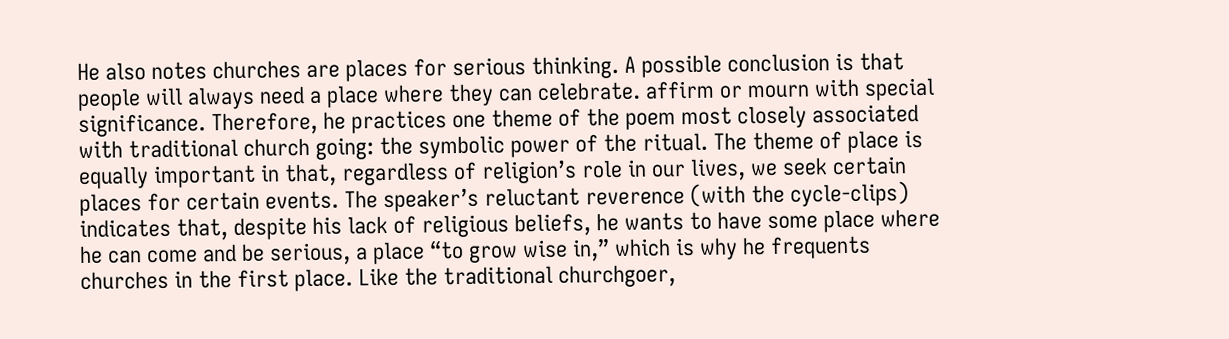He also notes churches are places for serious thinking. A possible conclusion is that people will always need a place where they can celebrate. affirm or mourn with special significance. Therefore, he practices one theme of the poem most closely associated with traditional church going: the symbolic power of the ritual. The theme of place is equally important in that, regardless of religion’s role in our lives, we seek certain places for certain events. The speaker’s reluctant reverence (with the cycle-clips) indicates that, despite his lack of religious beliefs, he wants to have some place where he can come and be serious, a place “to grow wise in,” which is why he frequents churches in the first place. Like the traditional churchgoer,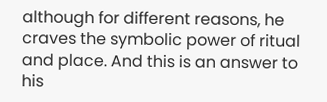although for different reasons, he craves the symbolic power of ritual and place. And this is an answer to his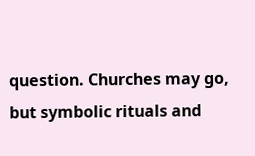question. Churches may go, but symbolic rituals and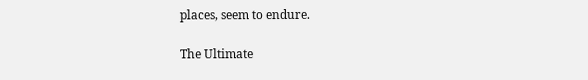places, seem to endure.

The Ultimate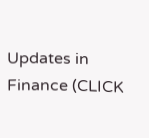Updates in Finance (CLICK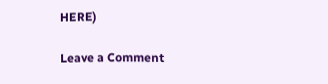HERE)

Leave a Comment